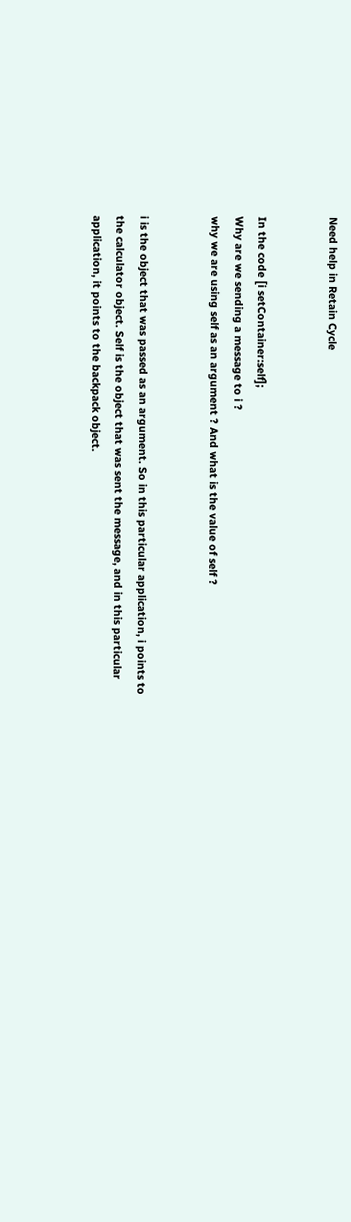Need help in Retain Cycle


In the code [i setContainer:self];
Why are we sending a message to i ?
why we are using self as an argument ? And what is the value of self ?


i is the object that was passed as an argument. So in this particular application, i points to the calculator object. Self is the object that was sent the message, and in this particular application, it points to the backpack object.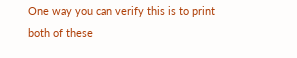One way you can verify this is to print both of these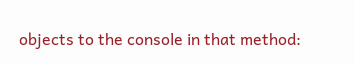objects to the console in that method: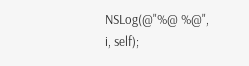NSLog(@"%@ %@", i, self);